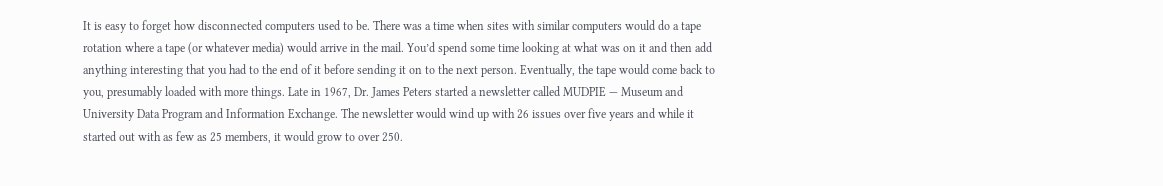It is easy to forget how disconnected computers used to be. There was a time when sites with similar computers would do a tape rotation where a tape (or whatever media) would arrive in the mail. You’d spend some time looking at what was on it and then add anything interesting that you had to the end of it before sending it on to the next person. Eventually, the tape would come back to you, presumably loaded with more things. Late in 1967, Dr. James Peters started a newsletter called MUDPIE — Museum and University Data Program and Information Exchange. The newsletter would wind up with 26 issues over five years and while it started out with as few as 25 members, it would grow to over 250.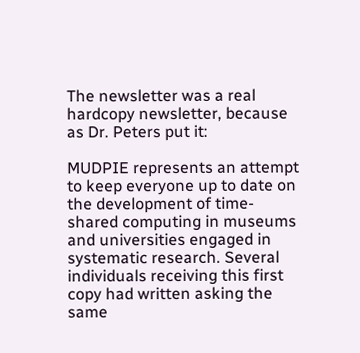The newsletter was a real hardcopy newsletter, because as Dr. Peters put it:

MUDPIE represents an attempt to keep everyone up to date on the development of time-shared computing in museums and universities engaged in systematic research. Several individuals receiving this first copy had written asking the same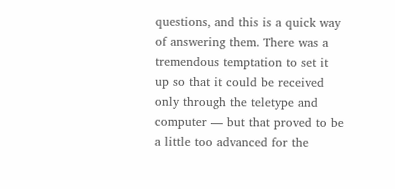questions, and this is a quick way of answering them. There was a tremendous temptation to set it up so that it could be received only through the teletype and computer — but that proved to be a little too advanced for the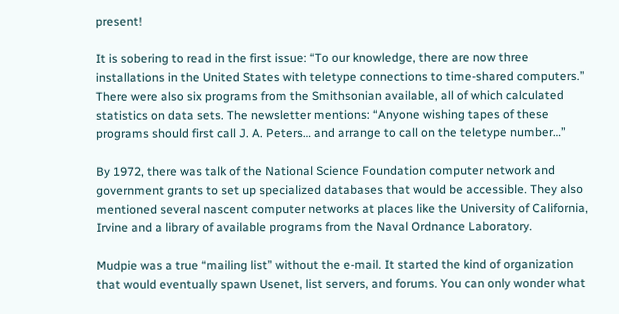present!

It is sobering to read in the first issue: “To our knowledge, there are now three installations in the United States with teletype connections to time-shared computers.” There were also six programs from the Smithsonian available, all of which calculated statistics on data sets. The newsletter mentions: “Anyone wishing tapes of these programs should first call J. A. Peters… and arrange to call on the teletype number…”

By 1972, there was talk of the National Science Foundation computer network and government grants to set up specialized databases that would be accessible. They also mentioned several nascent computer networks at places like the University of California, Irvine and a library of available programs from the Naval Ordnance Laboratory.

Mudpie was a true “mailing list” without the e-mail. It started the kind of organization that would eventually spawn Usenet, list servers, and forums. You can only wonder what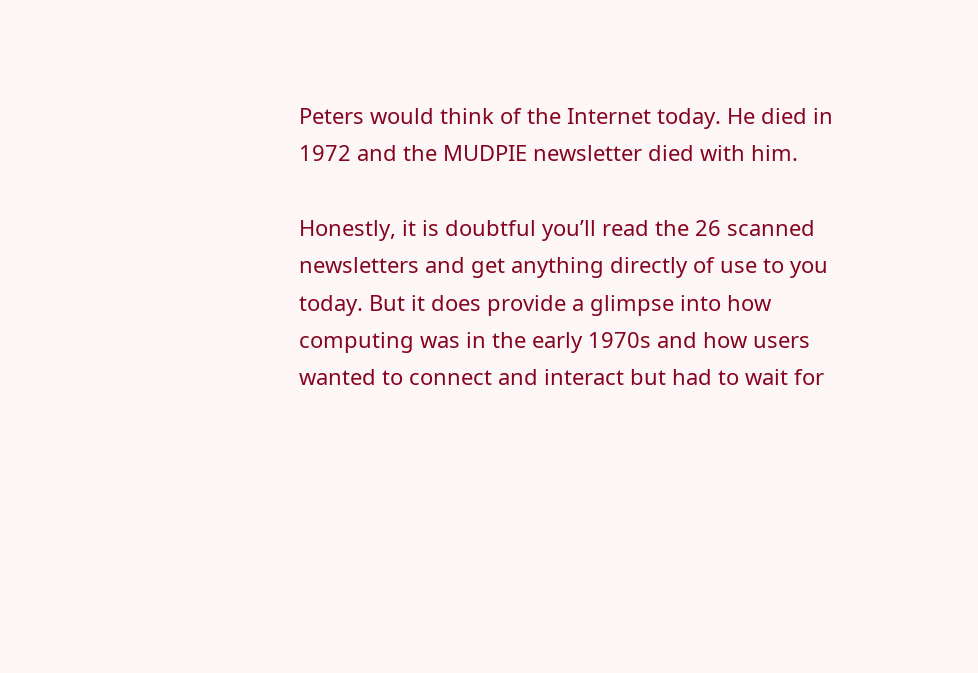Peters would think of the Internet today. He died in 1972 and the MUDPIE newsletter died with him.

Honestly, it is doubtful you’ll read the 26 scanned newsletters and get anything directly of use to you today. But it does provide a glimpse into how computing was in the early 1970s and how users wanted to connect and interact but had to wait for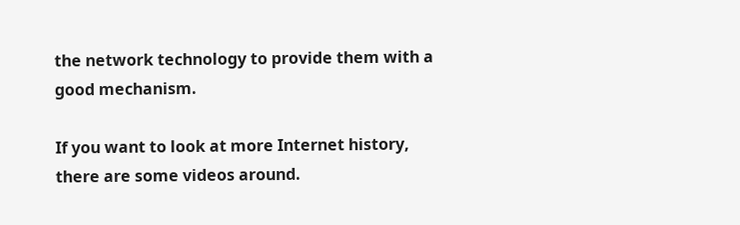the network technology to provide them with a good mechanism.

If you want to look at more Internet history, there are some videos around.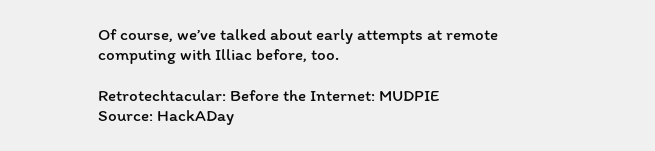Of course, we’ve talked about early attempts at remote computing with Illiac before, too.

Retrotechtacular: Before the Internet: MUDPIE
Source: HackADay